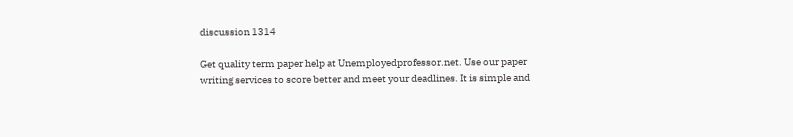discussion 1314

Get quality term paper help at Unemployedprofessor.net. Use our paper writing services to score better and meet your deadlines. It is simple and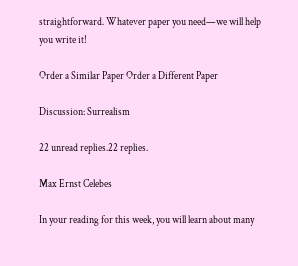straightforward. Whatever paper you need—we will help you write it!

Order a Similar Paper Order a Different Paper

Discussion: Surrealism

22 unread replies.22 replies.

Max Ernst Celebes

In your reading for this week, you will learn about many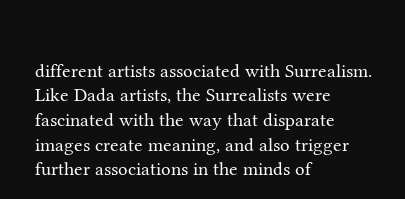different artists associated with Surrealism. Like Dada artists, the Surrealists were fascinated with the way that disparate images create meaning, and also trigger further associations in the minds of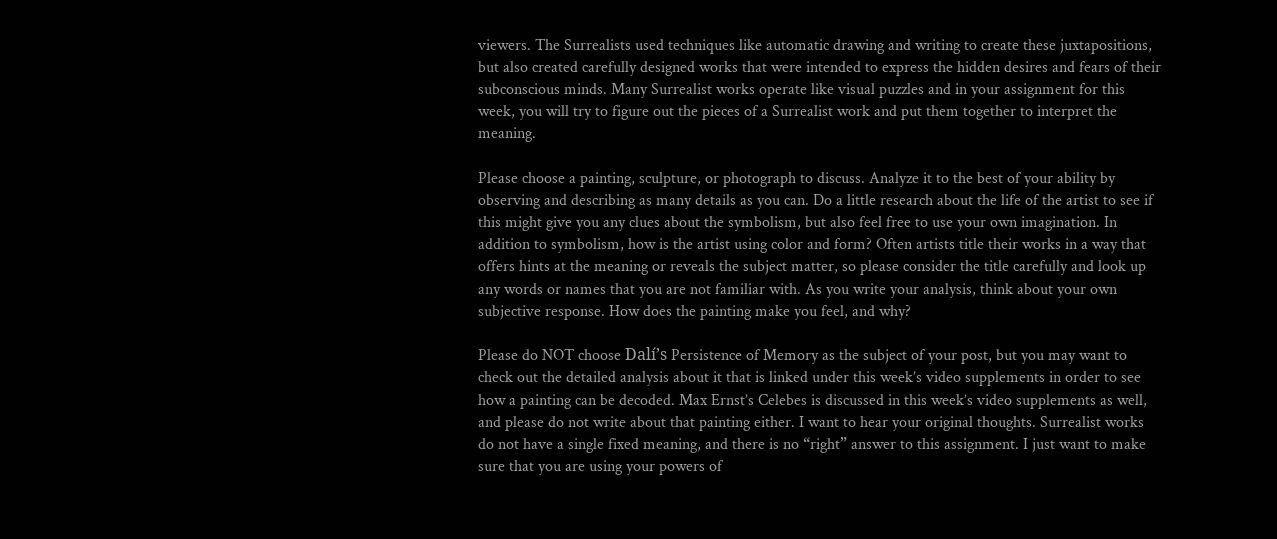viewers. The Surrealists used techniques like automatic drawing and writing to create these juxtapositions, but also created carefully designed works that were intended to express the hidden desires and fears of their subconscious minds. Many Surrealist works operate like visual puzzles and in your assignment for this week, you will try to figure out the pieces of a Surrealist work and put them together to interpret the meaning.

Please choose a painting, sculpture, or photograph to discuss. Analyze it to the best of your ability by observing and describing as many details as you can. Do a little research about the life of the artist to see if this might give you any clues about the symbolism, but also feel free to use your own imagination. In addition to symbolism, how is the artist using color and form? Often artists title their works in a way that offers hints at the meaning or reveals the subject matter, so please consider the title carefully and look up any words or names that you are not familiar with. As you write your analysis, think about your own subjective response. How does the painting make you feel, and why?

Please do NOT choose Dalí’s Persistence of Memory as the subject of your post, but you may want to check out the detailed analysis about it that is linked under this week’s video supplements in order to see how a painting can be decoded. Max Ernst’s Celebes is discussed in this week’s video supplements as well, and please do not write about that painting either. I want to hear your original thoughts. Surrealist works do not have a single fixed meaning, and there is no “right” answer to this assignment. I just want to make sure that you are using your powers of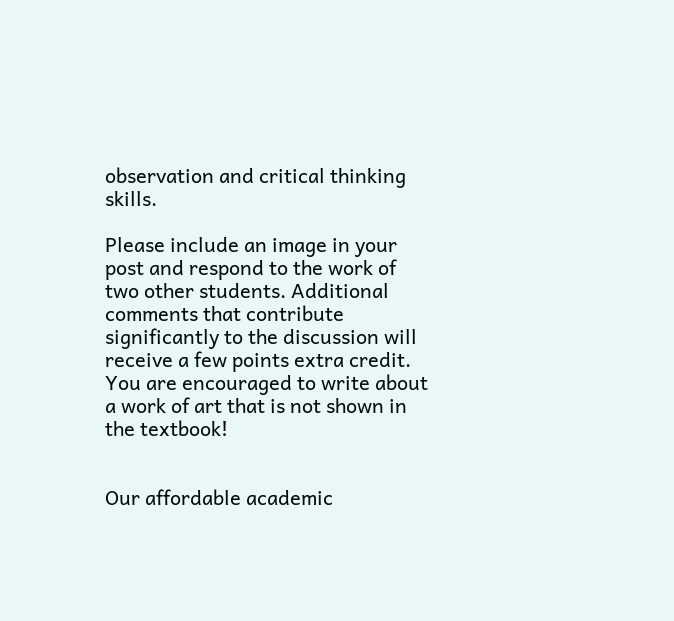observation and critical thinking skills.

Please include an image in your post and respond to the work of two other students. Additional comments that contribute significantly to the discussion will receive a few points extra credit. You are encouraged to write about a work of art that is not shown in the textbook!


Our affordable academic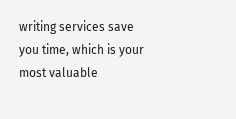writing services save you time, which is your most valuable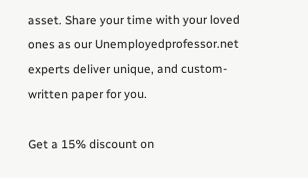asset. Share your time with your loved ones as our Unemployedprofessor.net experts deliver unique, and custom-written paper for you.

Get a 15% discount on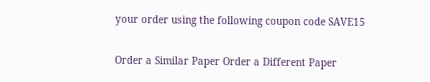your order using the following coupon code SAVE15

Order a Similar Paper Order a Different Paper